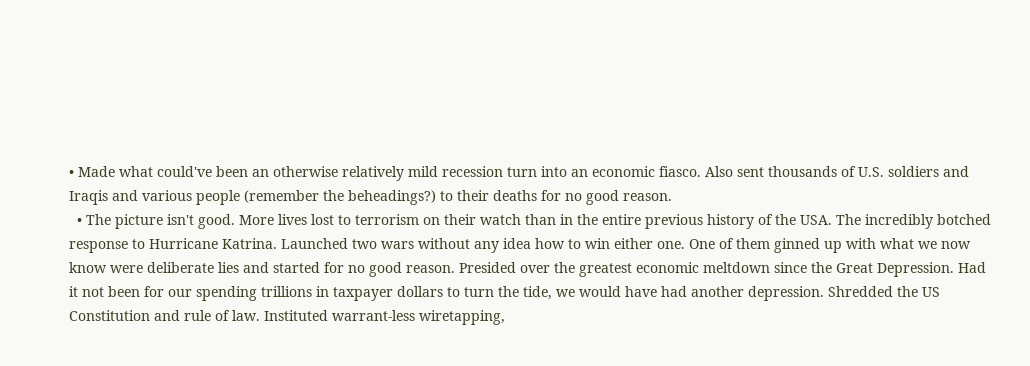• Made what could've been an otherwise relatively mild recession turn into an economic fiasco. Also sent thousands of U.S. soldiers and Iraqis and various people (remember the beheadings?) to their deaths for no good reason.
  • The picture isn't good. More lives lost to terrorism on their watch than in the entire previous history of the USA. The incredibly botched response to Hurricane Katrina. Launched two wars without any idea how to win either one. One of them ginned up with what we now know were deliberate lies and started for no good reason. Presided over the greatest economic meltdown since the Great Depression. Had it not been for our spending trillions in taxpayer dollars to turn the tide, we would have had another depression. Shredded the US Constitution and rule of law. Instituted warrant-less wiretapping,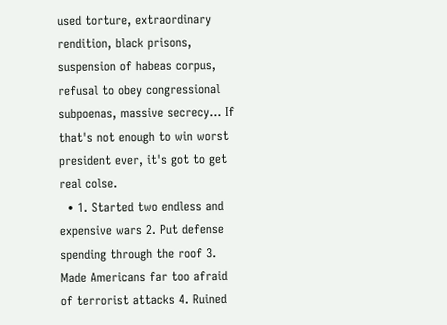used torture, extraordinary rendition, black prisons, suspension of habeas corpus, refusal to obey congressional subpoenas, massive secrecy... If that's not enough to win worst president ever, it's got to get real colse.
  • 1. Started two endless and expensive wars 2. Put defense spending through the roof 3. Made Americans far too afraid of terrorist attacks 4. Ruined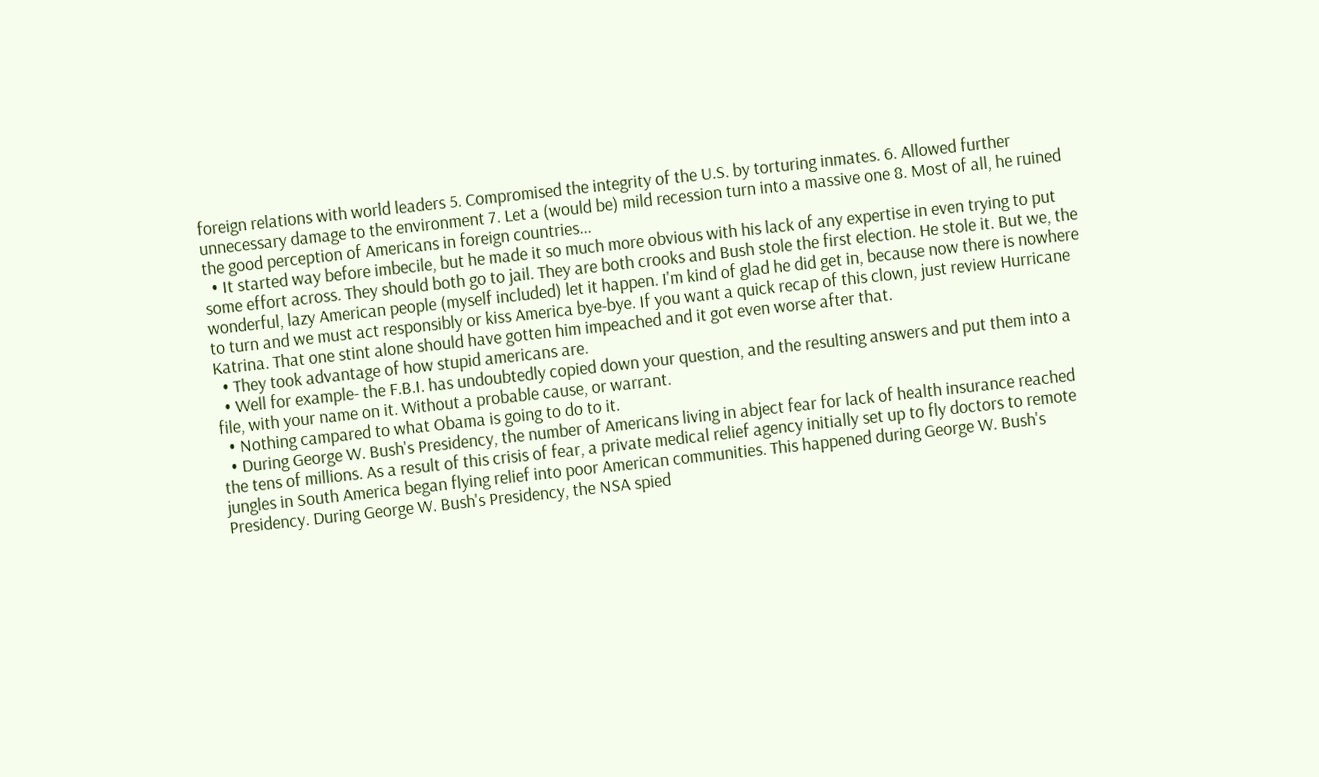foreign relations with world leaders 5. Compromised the integrity of the U.S. by torturing inmates. 6. Allowed further unnecessary damage to the environment 7. Let a (would be) mild recession turn into a massive one 8. Most of all, he ruined the good perception of Americans in foreign countries...
  • It started way before imbecile, but he made it so much more obvious with his lack of any expertise in even trying to put some effort across. They should both go to jail. They are both crooks and Bush stole the first election. He stole it. But we, the wonderful, lazy American people (myself included) let it happen. I'm kind of glad he did get in, because now there is nowhere to turn and we must act responsibly or kiss America bye-bye. If you want a quick recap of this clown, just review Hurricane Katrina. That one stint alone should have gotten him impeached and it got even worse after that.
  • They took advantage of how stupid americans are.
  • Well for example- the F.B.I. has undoubtedly copied down your question, and the resulting answers and put them into a file, with your name on it. Without a probable cause, or warrant.
  • Nothing campared to what Obama is going to do to it.
  • During George W. Bush's Presidency, the number of Americans living in abject fear for lack of health insurance reached the tens of millions. As a result of this crisis of fear, a private medical relief agency initially set up to fly doctors to remote jungles in South America began flying relief into poor American communities. This happened during George W. Bush's Presidency. During George W. Bush's Presidency, the NSA spied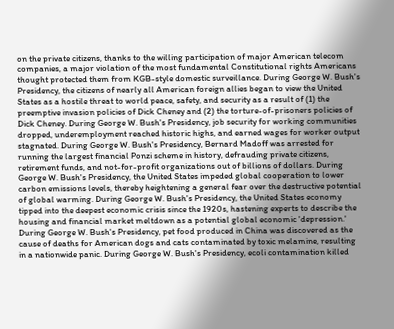on the private citizens, thanks to the willing participation of major American telecom companies, a major violation of the most fundamental Constitutional rights Americans thought protected them from KGB-style domestic surveillance. During George W. Bush's Presidency, the citizens of nearly all American foreign allies began to view the United States as a hostile threat to world peace, safety, and security as a result of (1) the preemptive invasion policies of Dick Cheney and (2) the torture-of-prisoners policies of Dick Cheney. During George W. Bush's Presidency, job security for working communities dropped, underemployment reached historic highs, and earned wages for worker output stagnated. During George W. Bush's Presidency, Bernard Madoff was arrested for running the largest financial Ponzi scheme in history, defrauding private citizens, retirement funds, and not-for-profit organizations out of billions of dollars. During George W. Bush's Presidency, the United States impeded global cooperation to lower carbon emissions levels, thereby heightening a general fear over the destructive potential of global warming. During George W. Bush's Presidency, the United States economy tipped into the deepest economic crisis since the 1920s, hastening experts to describe the housing and financial market meltdown as a potential global economic 'depression.' During George W. Bush's Presidency, pet food produced in China was discovered as the cause of deaths for American dogs and cats contaminated by toxic melamine, resulting in a nationwide panic. During George W. Bush's Presidency, ecoli contamination killed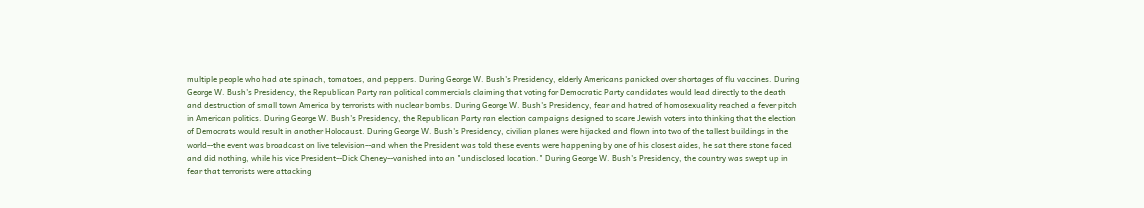multiple people who had ate spinach, tomatoes, and peppers. During George W. Bush's Presidency, elderly Americans panicked over shortages of flu vaccines. During George W. Bush's Presidency, the Republican Party ran political commercials claiming that voting for Democratic Party candidates would lead directly to the death and destruction of small town America by terrorists with nuclear bombs. During George W. Bush's Presidency, fear and hatred of homosexuality reached a fever pitch in American politics. During George W. Bush's Presidency, the Republican Party ran election campaigns designed to scare Jewish voters into thinking that the election of Democrats would result in another Holocaust. During George W. Bush's Presidency, civilian planes were hijacked and flown into two of the tallest buildings in the world--the event was broadcast on live television--and when the President was told these events were happening by one of his closest aides, he sat there stone faced and did nothing, while his vice President--Dick Cheney--vanished into an "undisclosed location." During George W. Bush's Presidency, the country was swept up in fear that terrorists were attacking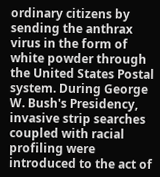ordinary citizens by sending the anthrax virus in the form of white powder through the United States Postal system. During George W. Bush's Presidency, invasive strip searches coupled with racial profiling were introduced to the act of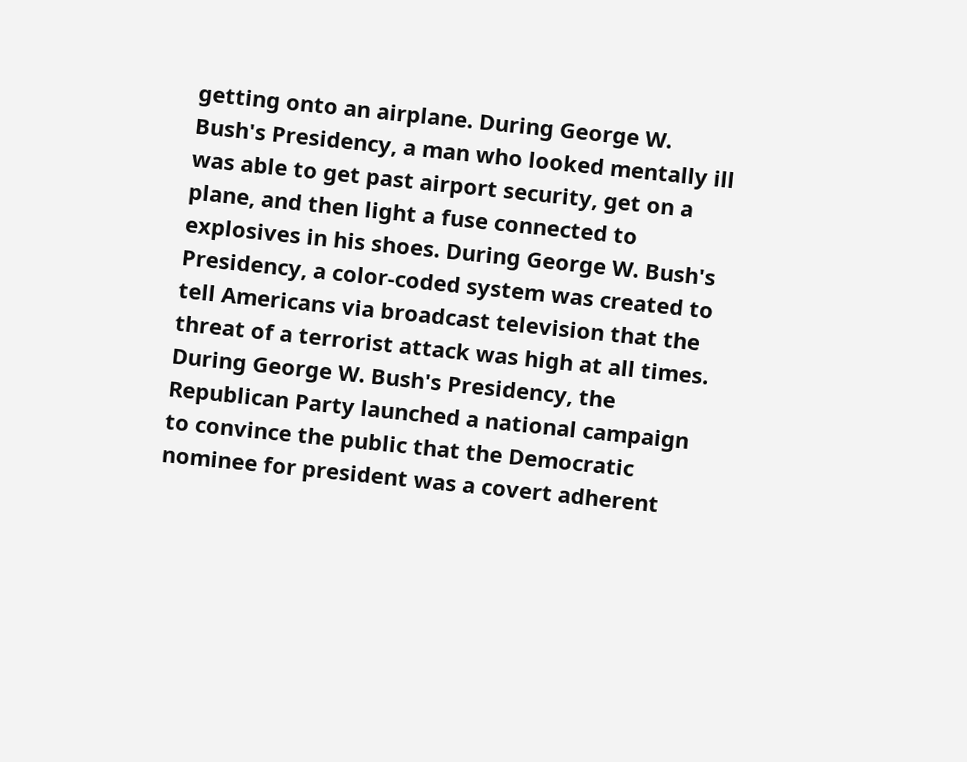getting onto an airplane. During George W. Bush's Presidency, a man who looked mentally ill was able to get past airport security, get on a plane, and then light a fuse connected to explosives in his shoes. During George W. Bush's Presidency, a color-coded system was created to tell Americans via broadcast television that the threat of a terrorist attack was high at all times. During George W. Bush's Presidency, the Republican Party launched a national campaign to convince the public that the Democratic nominee for president was a covert adherent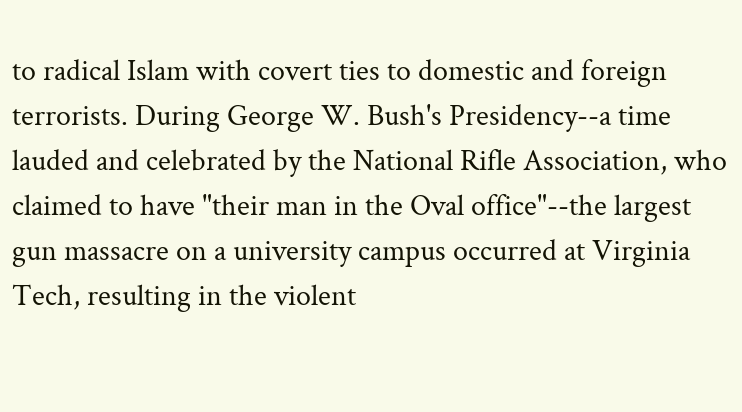to radical Islam with covert ties to domestic and foreign terrorists. During George W. Bush's Presidency--a time lauded and celebrated by the National Rifle Association, who claimed to have "their man in the Oval office"--the largest gun massacre on a university campus occurred at Virginia Tech, resulting in the violent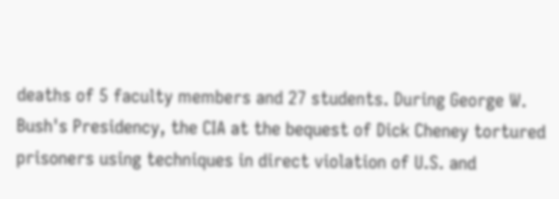deaths of 5 faculty members and 27 students. During George W. Bush's Presidency, the CIA at the bequest of Dick Cheney tortured prisoners using techniques in direct violation of U.S. and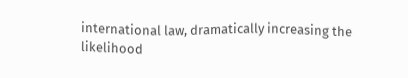international law, dramatically increasing the likelihood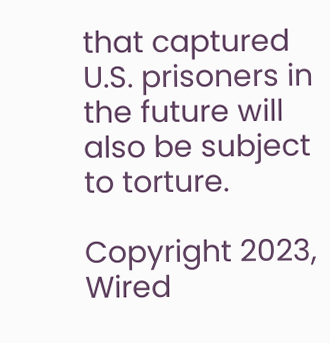that captured U.S. prisoners in the future will also be subject to torture.

Copyright 2023, Wired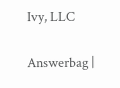Ivy, LLC

Answerbag |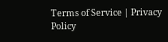Terms of Service | Privacy Policy